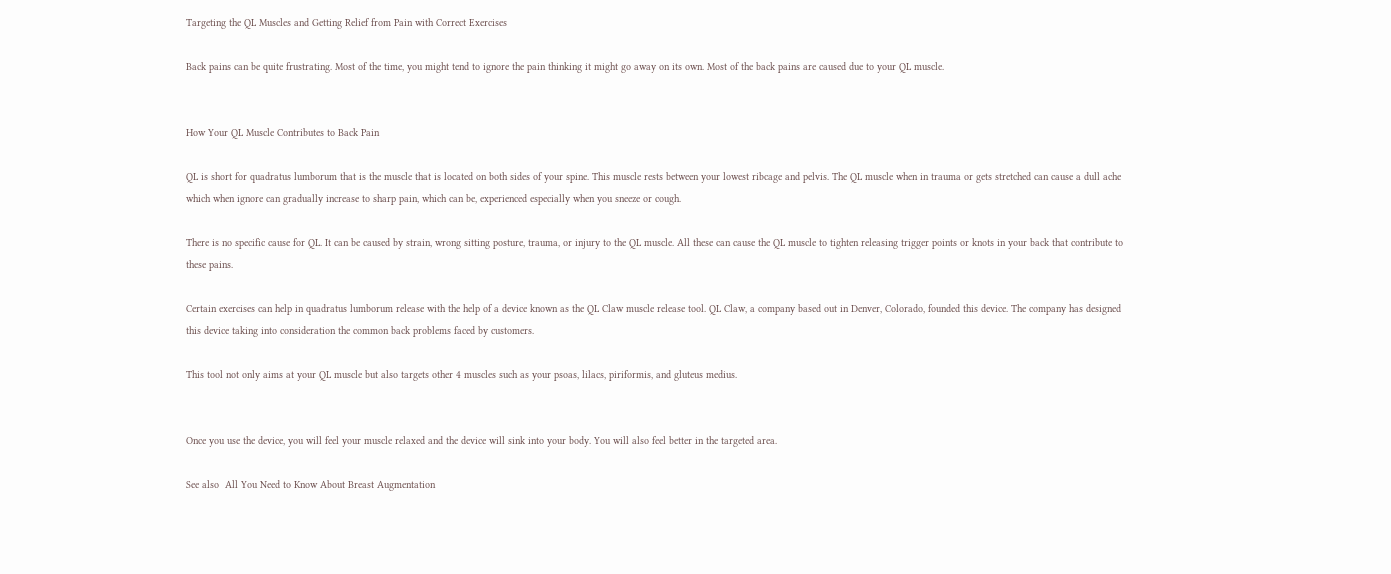Targeting the QL Muscles and Getting Relief from Pain with Correct Exercises

Back pains can be quite frustrating. Most of the time, you might tend to ignore the pain thinking it might go away on its own. Most of the back pains are caused due to your QL muscle.


How Your QL Muscle Contributes to Back Pain

QL is short for quadratus lumborum that is the muscle that is located on both sides of your spine. This muscle rests between your lowest ribcage and pelvis. The QL muscle when in trauma or gets stretched can cause a dull ache which when ignore can gradually increase to sharp pain, which can be, experienced especially when you sneeze or cough.

There is no specific cause for QL. It can be caused by strain, wrong sitting posture, trauma, or injury to the QL muscle. All these can cause the QL muscle to tighten releasing trigger points or knots in your back that contribute to these pains.

Certain exercises can help in quadratus lumborum release with the help of a device known as the QL Claw muscle release tool. QL Claw, a company based out in Denver, Colorado, founded this device. The company has designed this device taking into consideration the common back problems faced by customers.

This tool not only aims at your QL muscle but also targets other 4 muscles such as your psoas, lilacs, piriformis, and gluteus medius.


Once you use the device, you will feel your muscle relaxed and the device will sink into your body. You will also feel better in the targeted area.

See also  All You Need to Know About Breast Augmentation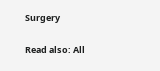Surgery

Read also: All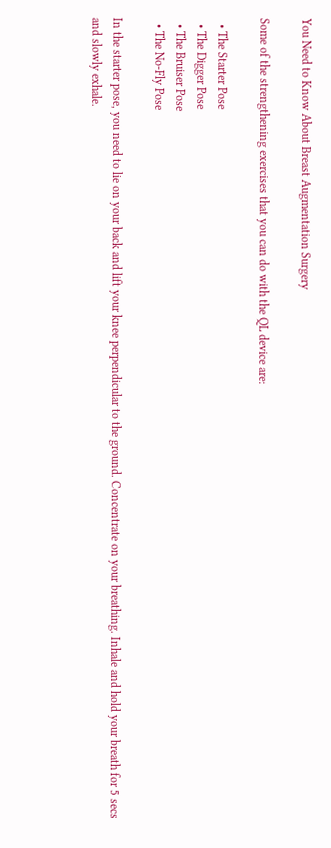You Need to Know About Breast Augmentation Surgery

Some of the strengthening exercises that you can do with the QL device are:

  • The Starter Pose
  • The Digger Pose
  • The Bruiser Pose
  • The No-Fly Pose

In the starter pose, you need to lie on your back and lift your knee perpendicular to the ground. Concentrate on your breathing. Inhale and hold your breath for 5 secs and slowly exhale.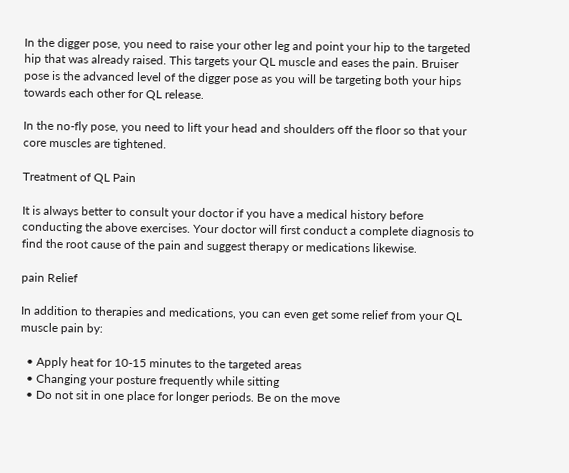In the digger pose, you need to raise your other leg and point your hip to the targeted hip that was already raised. This targets your QL muscle and eases the pain. Bruiser pose is the advanced level of the digger pose as you will be targeting both your hips towards each other for QL release.

In the no-fly pose, you need to lift your head and shoulders off the floor so that your core muscles are tightened.

Treatment of QL Pain

It is always better to consult your doctor if you have a medical history before conducting the above exercises. Your doctor will first conduct a complete diagnosis to find the root cause of the pain and suggest therapy or medications likewise.

pain Relief

In addition to therapies and medications, you can even get some relief from your QL muscle pain by:

  • Apply heat for 10-15 minutes to the targeted areas
  • Changing your posture frequently while sitting
  • Do not sit in one place for longer periods. Be on the move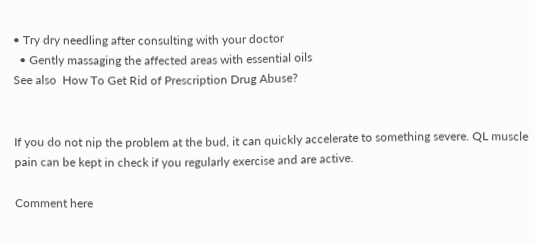• Try dry needling after consulting with your doctor
  • Gently massaging the affected areas with essential oils
See also  How To Get Rid of Prescription Drug Abuse?


If you do not nip the problem at the bud, it can quickly accelerate to something severe. QL muscle pain can be kept in check if you regularly exercise and are active.

Comment here